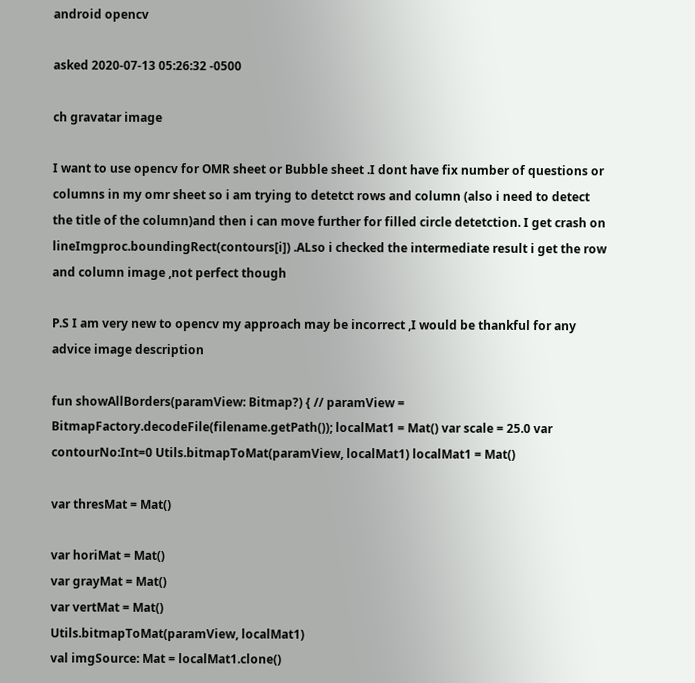android opencv

asked 2020-07-13 05:26:32 -0500

ch gravatar image

I want to use opencv for OMR sheet or Bubble sheet .I dont have fix number of questions or columns in my omr sheet so i am trying to detetct rows and column (also i need to detect the title of the column)and then i can move further for filled circle detetction. I get crash on lineImgproc.boundingRect(contours[i]) .ALso i checked the intermediate result i get the row and column image ,not perfect though

P.S I am very new to opencv my approach may be incorrect ,I would be thankful for any advice image description

fun showAllBorders(paramView: Bitmap?) { // paramView = BitmapFactory.decodeFile(filename.getPath()); localMat1 = Mat() var scale = 25.0 var contourNo:Int=0 Utils.bitmapToMat(paramView, localMat1) localMat1 = Mat()

var thresMat = Mat()

var horiMat = Mat()
var grayMat = Mat()
var vertMat = Mat()
Utils.bitmapToMat(paramView, localMat1)
val imgSource: Mat = localMat1.clone()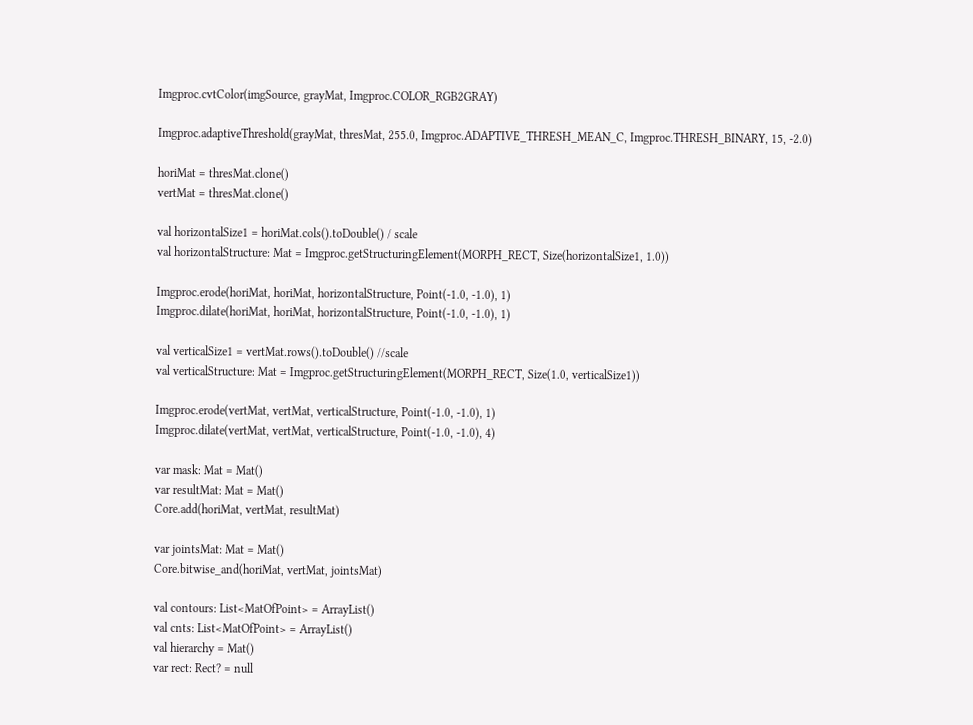Imgproc.cvtColor(imgSource, grayMat, Imgproc.COLOR_RGB2GRAY)

Imgproc.adaptiveThreshold(grayMat, thresMat, 255.0, Imgproc.ADAPTIVE_THRESH_MEAN_C, Imgproc.THRESH_BINARY, 15, -2.0)

horiMat = thresMat.clone()
vertMat = thresMat.clone()

val horizontalSize1 = horiMat.cols().toDouble() / scale
val horizontalStructure: Mat = Imgproc.getStructuringElement(MORPH_RECT, Size(horizontalSize1, 1.0))

Imgproc.erode(horiMat, horiMat, horizontalStructure, Point(-1.0, -1.0), 1)
Imgproc.dilate(horiMat, horiMat, horizontalStructure, Point(-1.0, -1.0), 1)

val verticalSize1 = vertMat.rows().toDouble() //scale
val verticalStructure: Mat = Imgproc.getStructuringElement(MORPH_RECT, Size(1.0, verticalSize1))

Imgproc.erode(vertMat, vertMat, verticalStructure, Point(-1.0, -1.0), 1)
Imgproc.dilate(vertMat, vertMat, verticalStructure, Point(-1.0, -1.0), 4)

var mask: Mat = Mat()
var resultMat: Mat = Mat()
Core.add(horiMat, vertMat, resultMat)

var jointsMat: Mat = Mat()
Core.bitwise_and(horiMat, vertMat, jointsMat)

val contours: List<MatOfPoint> = ArrayList()
val cnts: List<MatOfPoint> = ArrayList()
val hierarchy = Mat()
var rect: Rect? = null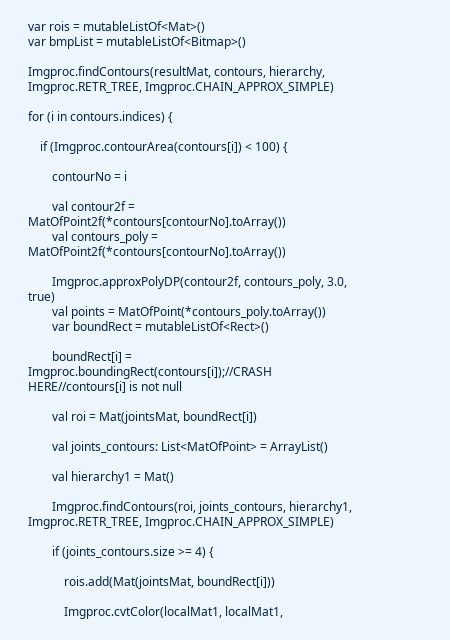var rois = mutableListOf<Mat>()
var bmpList = mutableListOf<Bitmap>()

Imgproc.findContours(resultMat, contours, hierarchy, Imgproc.RETR_TREE, Imgproc.CHAIN_APPROX_SIMPLE)

for (i in contours.indices) {

    if (Imgproc.contourArea(contours[i]) < 100) {

        contourNo = i

        val contour2f = MatOfPoint2f(*contours[contourNo].toArray())
        val contours_poly = MatOfPoint2f(*contours[contourNo].toArray())

        Imgproc.approxPolyDP(contour2f, contours_poly, 3.0, true)
        val points = MatOfPoint(*contours_poly.toArray())
        var boundRect = mutableListOf<Rect>()

        boundRect[i] = Imgproc.boundingRect(contours[i]);//CRASH HERE//contours[i] is not null

        val roi = Mat(jointsMat, boundRect[i])

        val joints_contours: List<MatOfPoint> = ArrayList()

        val hierarchy1 = Mat()

        Imgproc.findContours(roi, joints_contours, hierarchy1, Imgproc.RETR_TREE, Imgproc.CHAIN_APPROX_SIMPLE)

        if (joints_contours.size >= 4) {

            rois.add(Mat(jointsMat, boundRect[i]))

            Imgproc.cvtColor(localMat1, localMat1,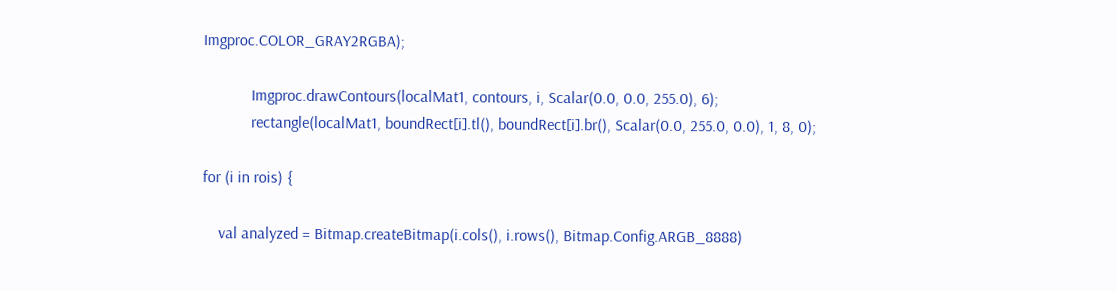Imgproc.COLOR_GRAY2RGBA);

            Imgproc.drawContours(localMat1, contours, i, Scalar(0.0, 0.0, 255.0), 6);
            rectangle(localMat1, boundRect[i].tl(), boundRect[i].br(), Scalar(0.0, 255.0, 0.0), 1, 8, 0);

for (i in rois) {

    val analyzed = Bitmap.createBitmap(i.cols(), i.rows(), Bitmap.Config.ARGB_8888)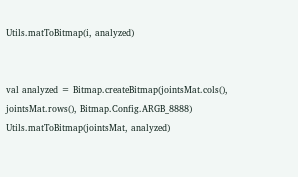Utils.matToBitmap(i, analyzed)


val analyzed = Bitmap.createBitmap(jointsMat.cols(), jointsMat.rows(), Bitmap.Config.ARGB_8888)
Utils.matToBitmap(jointsMat, analyzed)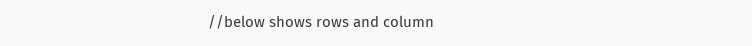//below shows rows and column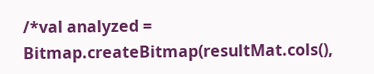/*val analyzed = Bitmap.createBitmap(resultMat.cols(),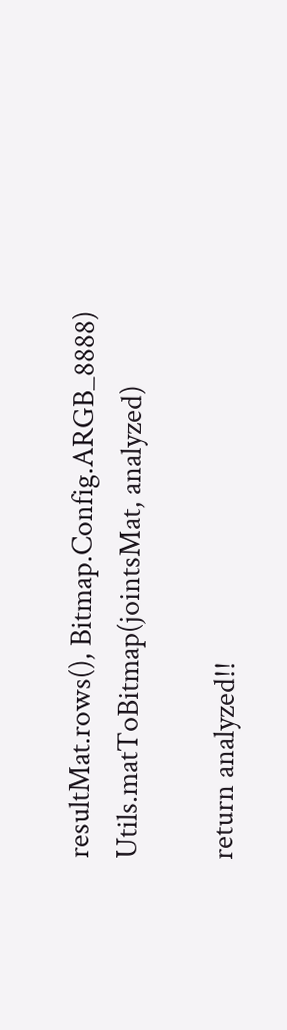resultMat.rows(), Bitmap.Config.ARGB_8888) Utils.matToBitmap(jointsMat, analyzed)

return analyzed!!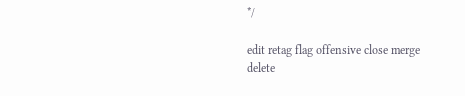*/

edit retag flag offensive close merge delete